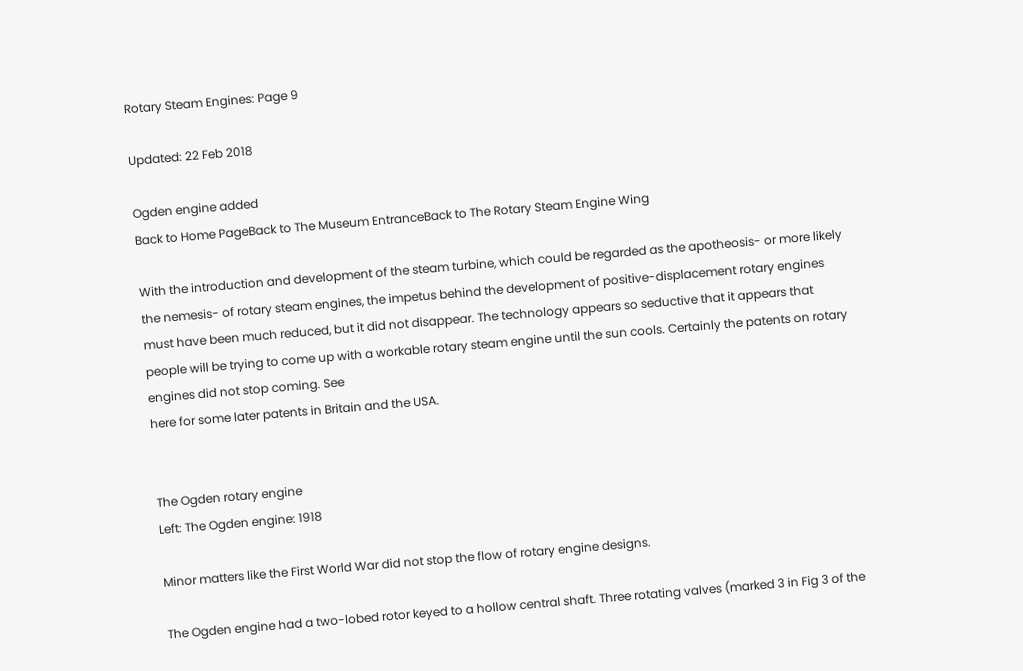Rotary Steam Engines: Page 9

Updated: 22 Feb 2018

Ogden engine added
Back to Home PageBack to The Museum EntranceBack to The Rotary Steam Engine Wing

With the introduction and development of the steam turbine, which could be regarded as the apotheosis- or more likely the nemesis- of rotary steam engines, the impetus behind the development of positive-displacement rotary engines must have been much reduced, but it did not disappear. The technology appears so seductive that it appears that people will be trying to come up with a workable rotary steam engine until the sun cools. Certainly the patents on rotary engines did not stop coming. See
here for some later patents in Britain and the USA.


The Ogden rotary engine
Left: The Ogden engine: 1918

Minor matters like the First World War did not stop the flow of rotary engine designs.

The Ogden engine had a two-lobed rotor keyed to a hollow central shaft. Three rotating valves (marked 3 in Fig 3 of the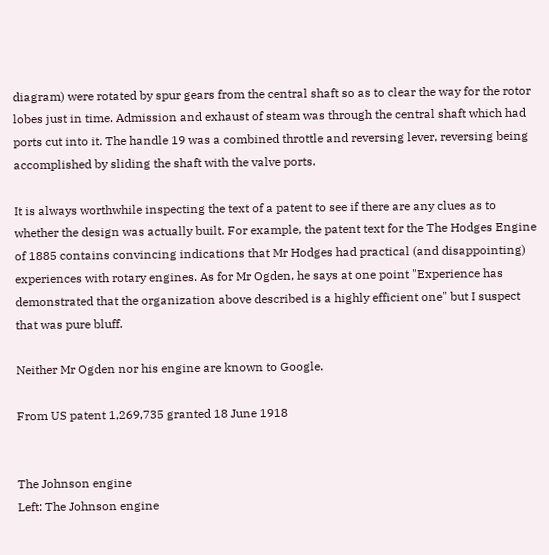diagram) were rotated by spur gears from the central shaft so as to clear the way for the rotor lobes just in time. Admission and exhaust of steam was through the central shaft which had ports cut into it. The handle 19 was a combined throttle and reversing lever, reversing being accomplished by sliding the shaft with the valve ports.

It is always worthwhile inspecting the text of a patent to see if there are any clues as to whether the design was actually built. For example, the patent text for the The Hodges Engine of 1885 contains convincing indications that Mr Hodges had practical (and disappointing) experiences with rotary engines. As for Mr Ogden, he says at one point "Experience has demonstrated that the organization above described is a highly efficient one" but I suspect that was pure bluff.

Neither Mr Ogden nor his engine are known to Google.

From US patent 1,269,735 granted 18 June 1918


The Johnson engine
Left: The Johnson engine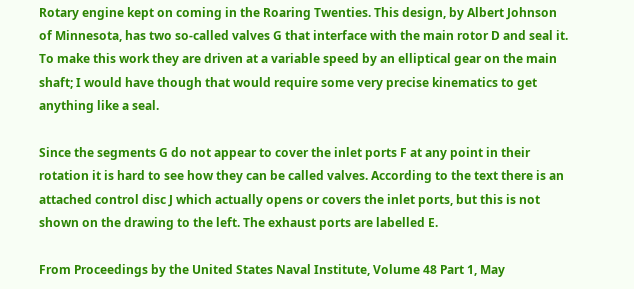Rotary engine kept on coming in the Roaring Twenties. This design, by Albert Johnson of Minnesota, has two so-called valves G that interface with the main rotor D and seal it. To make this work they are driven at a variable speed by an elliptical gear on the main shaft; I would have though that would require some very precise kinematics to get anything like a seal.

Since the segments G do not appear to cover the inlet ports F at any point in their rotation it is hard to see how they can be called valves. According to the text there is an attached control disc J which actually opens or covers the inlet ports, but this is not shown on the drawing to the left. The exhaust ports are labelled E.

From Proceedings by the United States Naval Institute, Volume 48 Part 1, May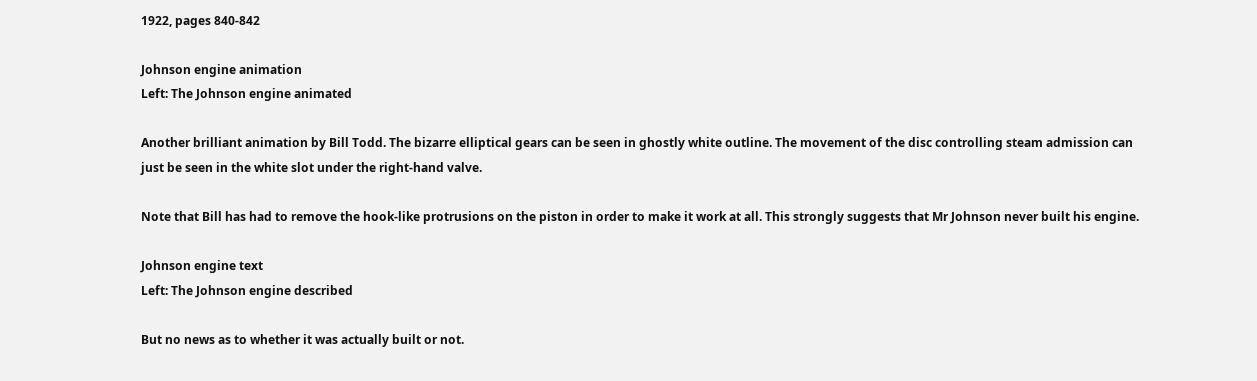1922, pages 840-842

Johnson engine animation
Left: The Johnson engine animated

Another brilliant animation by Bill Todd. The bizarre elliptical gears can be seen in ghostly white outline. The movement of the disc controlling steam admission can just be seen in the white slot under the right-hand valve.

Note that Bill has had to remove the hook-like protrusions on the piston in order to make it work at all. This strongly suggests that Mr Johnson never built his engine.

Johnson engine text
Left: The Johnson engine described

But no news as to whether it was actually built or not.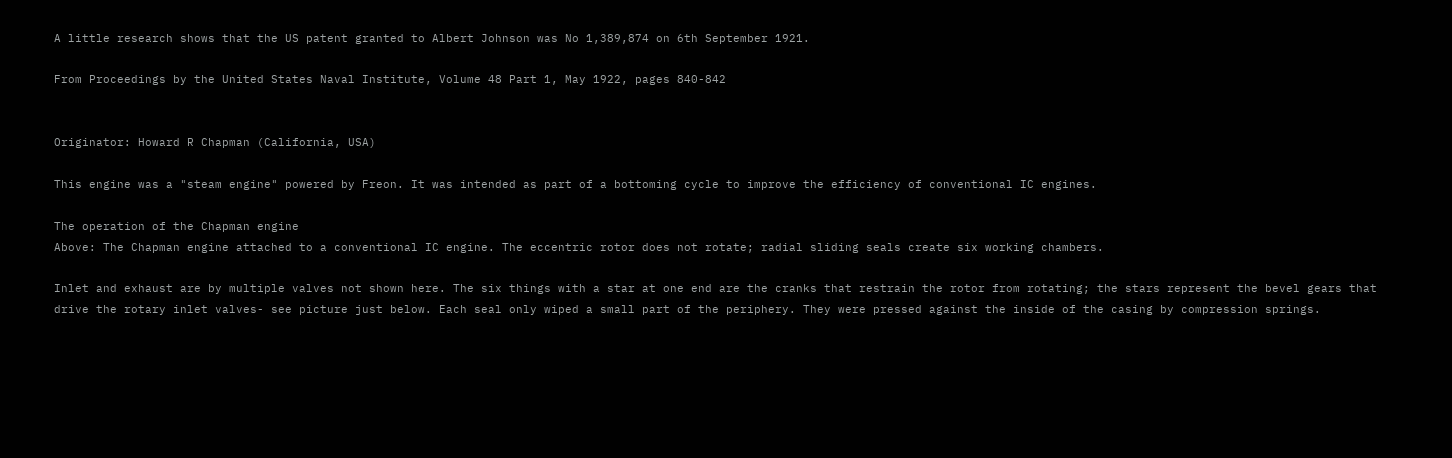A little research shows that the US patent granted to Albert Johnson was No 1,389,874 on 6th September 1921.

From Proceedings by the United States Naval Institute, Volume 48 Part 1, May 1922, pages 840-842


Originator: Howard R Chapman (California, USA)

This engine was a "steam engine" powered by Freon. It was intended as part of a bottoming cycle to improve the efficiency of conventional IC engines.

The operation of the Chapman engine
Above: The Chapman engine attached to a conventional IC engine. The eccentric rotor does not rotate; radial sliding seals create six working chambers.

Inlet and exhaust are by multiple valves not shown here. The six things with a star at one end are the cranks that restrain the rotor from rotating; the stars represent the bevel gears that drive the rotary inlet valves- see picture just below. Each seal only wiped a small part of the periphery. They were pressed against the inside of the casing by compression springs.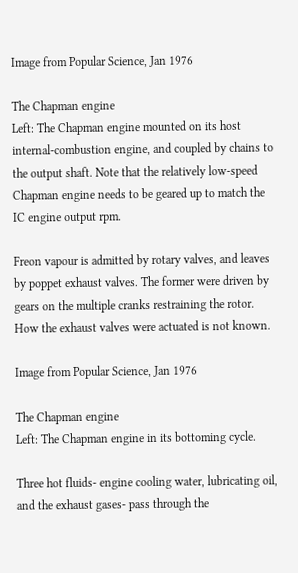Image from Popular Science, Jan 1976

The Chapman engine
Left: The Chapman engine mounted on its host internal-combustion engine, and coupled by chains to the output shaft. Note that the relatively low-speed Chapman engine needs to be geared up to match the IC engine output rpm.

Freon vapour is admitted by rotary valves, and leaves by poppet exhaust valves. The former were driven by gears on the multiple cranks restraining the rotor. How the exhaust valves were actuated is not known.

Image from Popular Science, Jan 1976

The Chapman engine
Left: The Chapman engine in its bottoming cycle.

Three hot fluids- engine cooling water, lubricating oil, and the exhaust gases- pass through the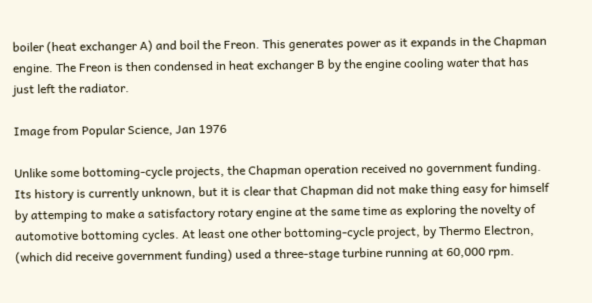boiler (heat exchanger A) and boil the Freon. This generates power as it expands in the Chapman engine. The Freon is then condensed in heat exchanger B by the engine cooling water that has just left the radiator.

Image from Popular Science, Jan 1976

Unlike some bottoming-cycle projects, the Chapman operation received no government funding. Its history is currently unknown, but it is clear that Chapman did not make thing easy for himself by attemping to make a satisfactory rotary engine at the same time as exploring the novelty of automotive bottoming cycles. At least one other bottoming-cycle project, by Thermo Electron, (which did receive government funding) used a three-stage turbine running at 60,000 rpm.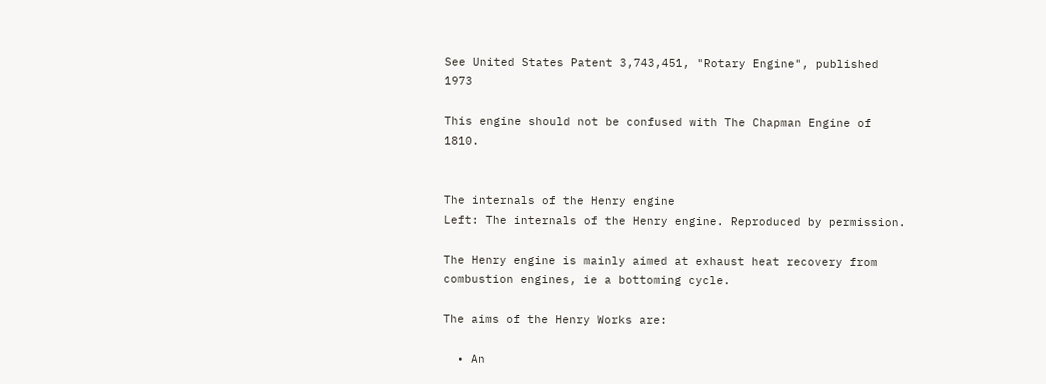See United States Patent 3,743,451, "Rotary Engine", published 1973

This engine should not be confused with The Chapman Engine of 1810.


The internals of the Henry engine
Left: The internals of the Henry engine. Reproduced by permission.

The Henry engine is mainly aimed at exhaust heat recovery from combustion engines, ie a bottoming cycle.

The aims of the Henry Works are:

  • An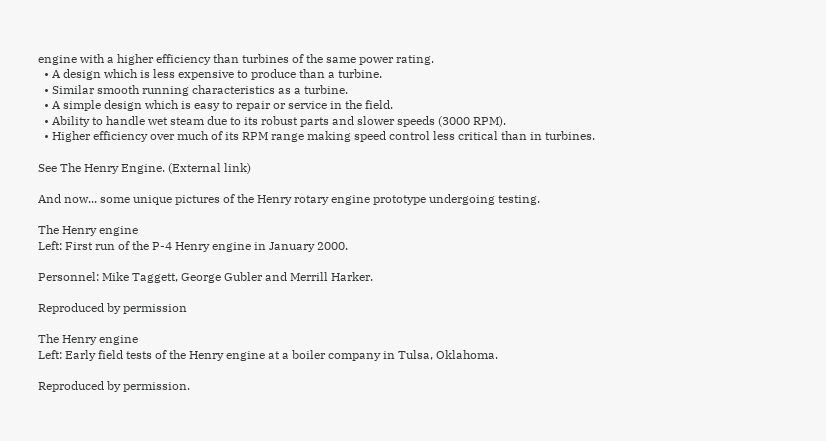engine with a higher efficiency than turbines of the same power rating.
  • A design which is less expensive to produce than a turbine.
  • Similar smooth running characteristics as a turbine.
  • A simple design which is easy to repair or service in the field.
  • Ability to handle wet steam due to its robust parts and slower speeds (3000 RPM).
  • Higher efficiency over much of its RPM range making speed control less critical than in turbines.

See The Henry Engine. (External link)

And now... some unique pictures of the Henry rotary engine prototype undergoing testing.

The Henry engine
Left: First run of the P-4 Henry engine in January 2000.

Personnel: Mike Taggett, George Gubler and Merrill Harker.

Reproduced by permission

The Henry engine
Left: Early field tests of the Henry engine at a boiler company in Tulsa, Oklahoma.

Reproduced by permission.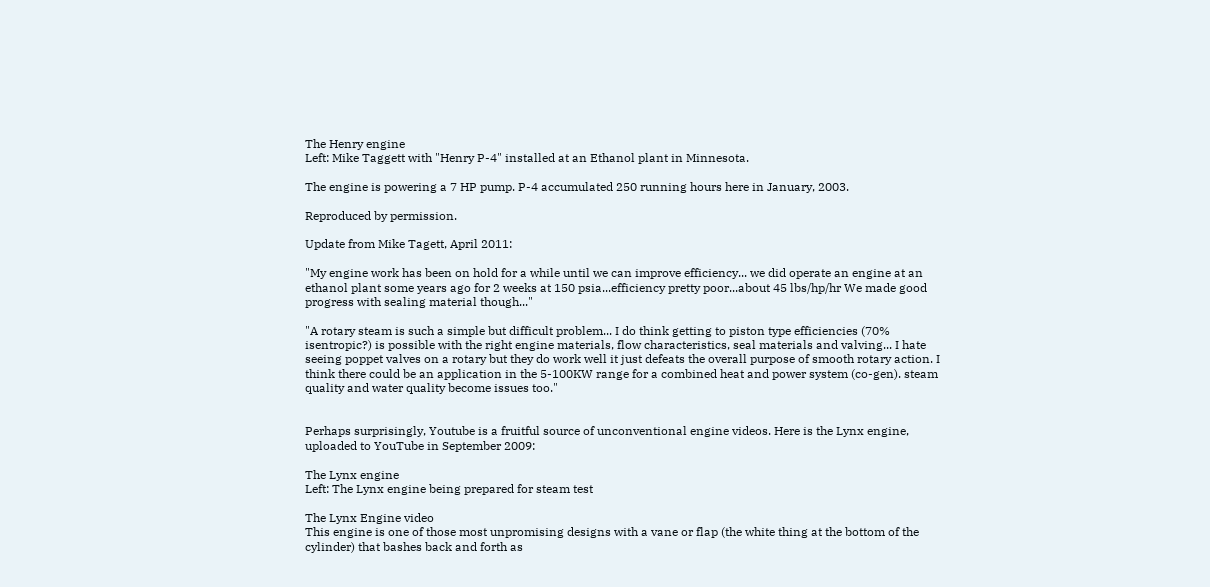The Henry engine
Left: Mike Taggett with "Henry P-4" installed at an Ethanol plant in Minnesota.

The engine is powering a 7 HP pump. P-4 accumulated 250 running hours here in January, 2003.

Reproduced by permission.

Update from Mike Tagett, April 2011:

"My engine work has been on hold for a while until we can improve efficiency... we did operate an engine at an ethanol plant some years ago for 2 weeks at 150 psia...efficiency pretty poor...about 45 lbs/hp/hr We made good progress with sealing material though..."

"A rotary steam is such a simple but difficult problem... I do think getting to piston type efficiencies (70% isentropic?) is possible with the right engine materials, flow characteristics, seal materials and valving... I hate seeing poppet valves on a rotary but they do work well it just defeats the overall purpose of smooth rotary action. I think there could be an application in the 5-100KW range for a combined heat and power system (co-gen). steam quality and water quality become issues too."


Perhaps surprisingly, Youtube is a fruitful source of unconventional engine videos. Here is the Lynx engine, uploaded to YouTube in September 2009:

The Lynx engine
Left: The Lynx engine being prepared for steam test

The Lynx Engine video
This engine is one of those most unpromising designs with a vane or flap (the white thing at the bottom of the cylinder) that bashes back and forth as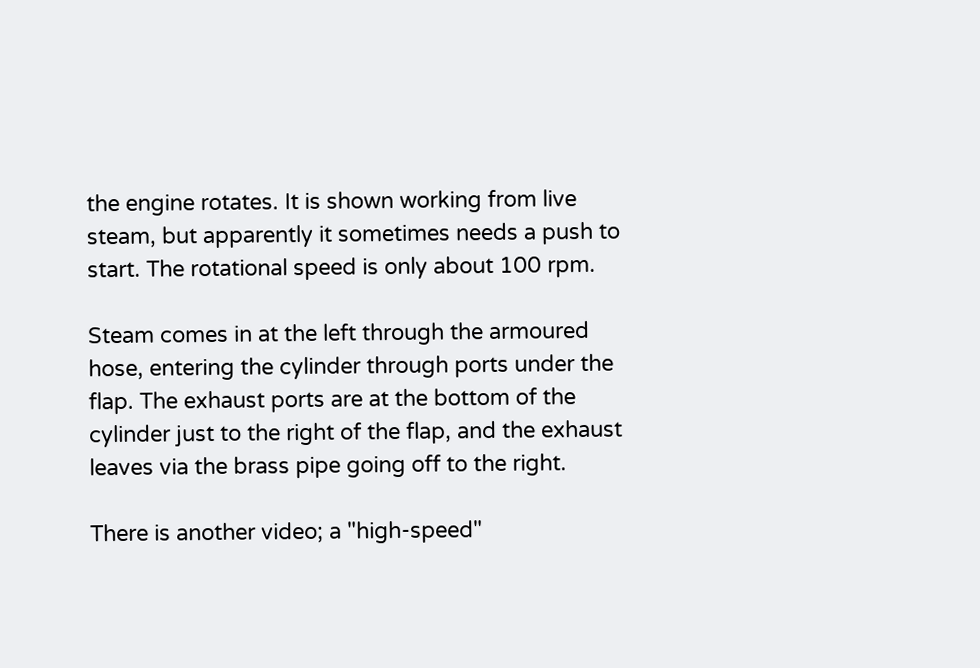the engine rotates. It is shown working from live steam, but apparently it sometimes needs a push to start. The rotational speed is only about 100 rpm.

Steam comes in at the left through the armoured hose, entering the cylinder through ports under the flap. The exhaust ports are at the bottom of the cylinder just to the right of the flap, and the exhaust leaves via the brass pipe going off to the right.

There is another video; a "high-speed"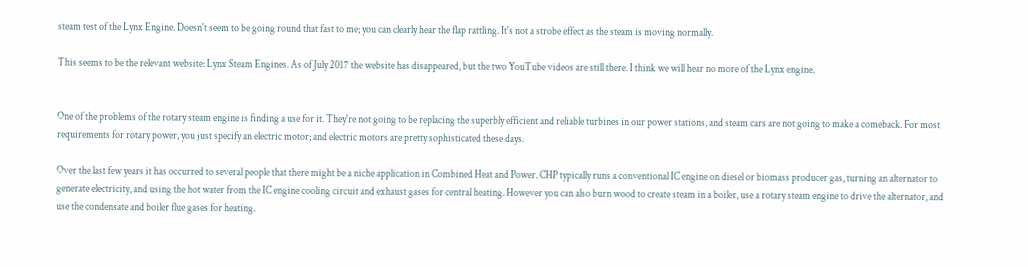steam test of the Lynx Engine. Doesn't seem to be going round that fast to me; you can clearly hear the flap rattling. It's not a strobe effect as the steam is moving normally.

This seems to be the relevant website: Lynx Steam Engines. As of July 2017 the website has disappeared, but the two YouTube videos are still there. I think we will hear no more of the Lynx engine.


One of the problems of the rotary steam engine is finding a use for it. They're not going to be replacing the superbly efficient and reliable turbines in our power stations, and steam cars are not going to make a comeback. For most requirements for rotary power, you just specify an electric motor; and electric motors are pretty sophisticated these days.

Over the last few years it has occurred to several people that there might be a niche application in Combined Heat and Power. CHP typically runs a conventional IC engine on diesel or biomass producer gas, turning an alternator to generate electricity, and using the hot water from the IC engine cooling circuit and exhaust gases for central heating. However you can also burn wood to create steam in a boiler, use a rotary steam engine to drive the alternator, and use the condensate and boiler flue gases for heating.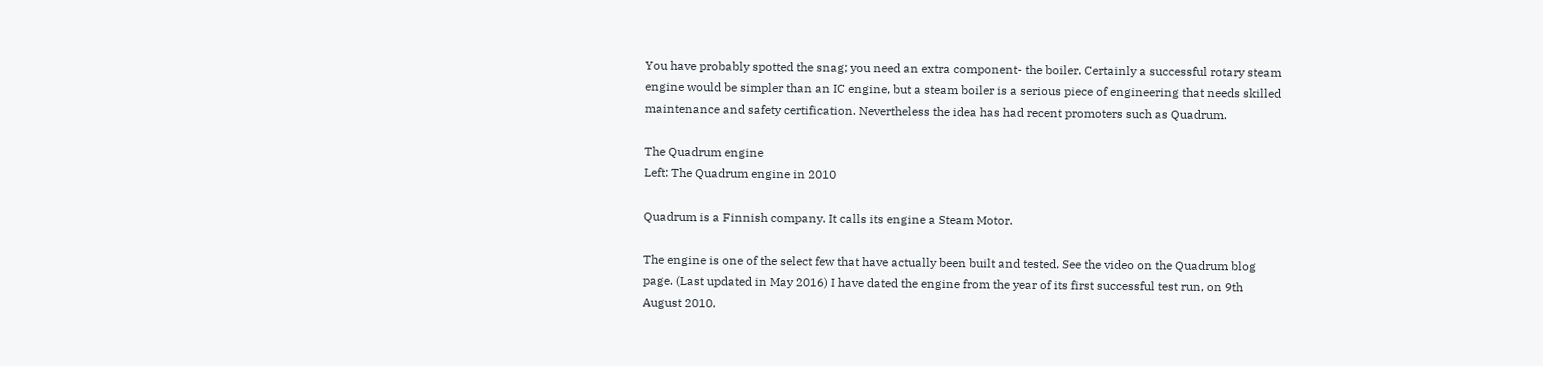You have probably spotted the snag; you need an extra component- the boiler. Certainly a successful rotary steam engine would be simpler than an IC engine, but a steam boiler is a serious piece of engineering that needs skilled maintenance and safety certification. Nevertheless the idea has had recent promoters such as Quadrum.

The Quadrum engine
Left: The Quadrum engine in 2010

Quadrum is a Finnish company. It calls its engine a Steam Motor.

The engine is one of the select few that have actually been built and tested. See the video on the Quadrum blog page. (Last updated in May 2016) I have dated the engine from the year of its first successful test run, on 9th August 2010.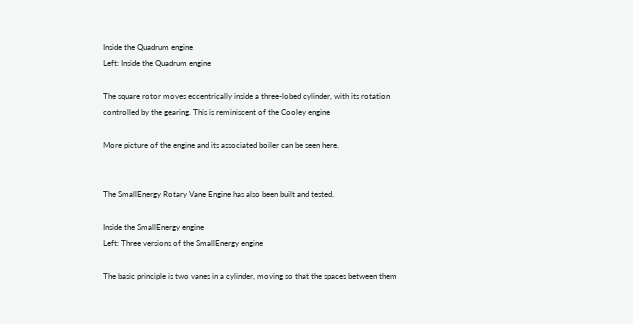Inside the Quadrum engine
Left: Inside the Quadrum engine

The square rotor moves eccentrically inside a three-lobed cylinder, with its rotation controlled by the gearing. This is reminiscent of the Cooley engine

More picture of the engine and its associated boiler can be seen here.


The SmallEnergy Rotary Vane Engine has also been built and tested.

Inside the SmallEnergy engine
Left: Three versions of the SmallEnergy engine

The basic principle is two vanes in a cylinder, moving so that the spaces between them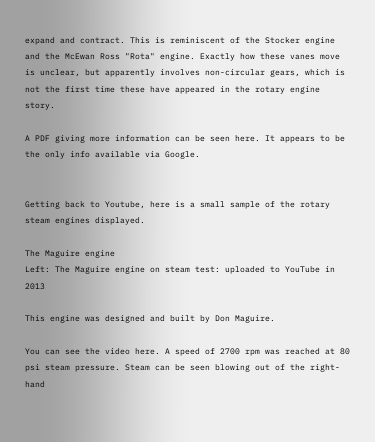expand and contract. This is reminiscent of the Stocker engine and the McEwan Ross "Rota" engine. Exactly how these vanes move is unclear, but apparently involves non-circular gears, which is not the first time these have appeared in the rotary engine story.

A PDF giving more information can be seen here. It appears to be the only info available via Google.


Getting back to Youtube, here is a small sample of the rotary steam engines displayed.

The Maguire engine
Left: The Maguire engine on steam test: uploaded to YouTube in 2013

This engine was designed and built by Don Maguire.

You can see the video here. A speed of 2700 rpm was reached at 80 psi steam pressure. Steam can be seen blowing out of the right-hand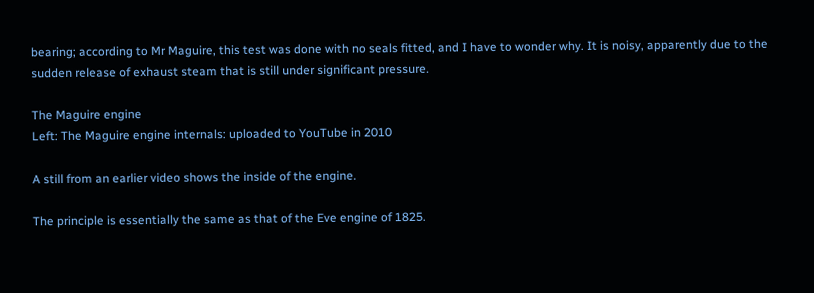bearing; according to Mr Maguire, this test was done with no seals fitted, and I have to wonder why. It is noisy, apparently due to the sudden release of exhaust steam that is still under significant pressure.

The Maguire engine
Left: The Maguire engine internals: uploaded to YouTube in 2010

A still from an earlier video shows the inside of the engine.

The principle is essentially the same as that of the Eve engine of 1825.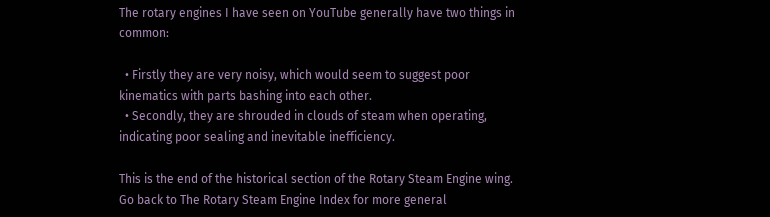The rotary engines I have seen on YouTube generally have two things in common:

  • Firstly they are very noisy, which would seem to suggest poor kinematics with parts bashing into each other.
  • Secondly, they are shrouded in clouds of steam when operating, indicating poor sealing and inevitable inefficiency.

This is the end of the historical section of the Rotary Steam Engine wing. Go back to The Rotary Steam Engine Index for more general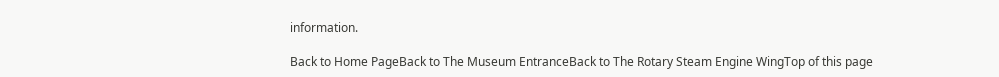information.

Back to Home PageBack to The Museum EntranceBack to The Rotary Steam Engine WingTop of this page